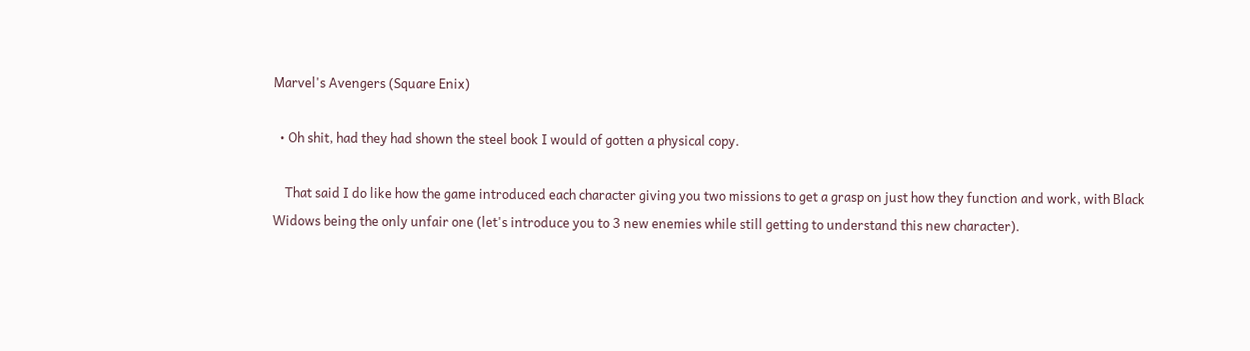Marvel's Avengers (Square Enix)

  • Oh shit, had they had shown the steel book I would of gotten a physical copy.

    That said I do like how the game introduced each character giving you two missions to get a grasp on just how they function and work, with Black Widows being the only unfair one (let's introduce you to 3 new enemies while still getting to understand this new character).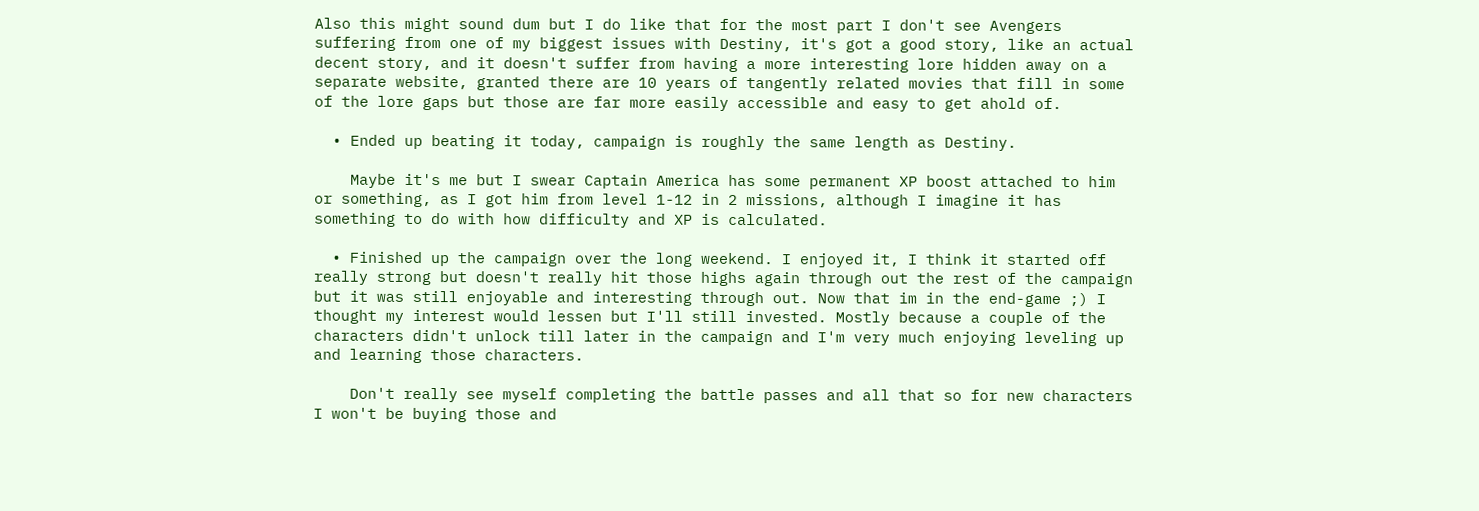Also this might sound dum but I do like that for the most part I don't see Avengers suffering from one of my biggest issues with Destiny, it's got a good story, like an actual decent story, and it doesn't suffer from having a more interesting lore hidden away on a separate website, granted there are 10 years of tangently related movies that fill in some of the lore gaps but those are far more easily accessible and easy to get ahold of.

  • Ended up beating it today, campaign is roughly the same length as Destiny.

    Maybe it's me but I swear Captain America has some permanent XP boost attached to him or something, as I got him from level 1-12 in 2 missions, although I imagine it has something to do with how difficulty and XP is calculated.

  • Finished up the campaign over the long weekend. I enjoyed it, I think it started off really strong but doesn't really hit those highs again through out the rest of the campaign but it was still enjoyable and interesting through out. Now that im in the end-game ;) I thought my interest would lessen but I'll still invested. Mostly because a couple of the characters didn't unlock till later in the campaign and I'm very much enjoying leveling up and learning those characters.

    Don't really see myself completing the battle passes and all that so for new characters I won't be buying those and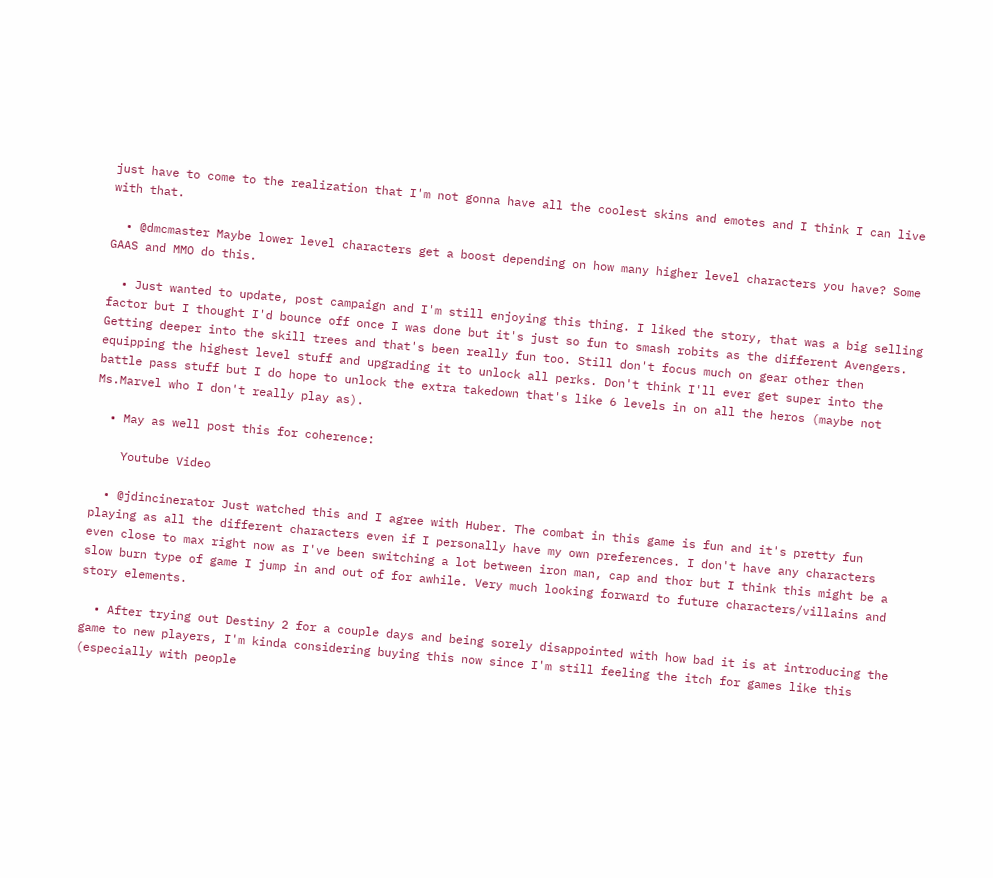just have to come to the realization that I'm not gonna have all the coolest skins and emotes and I think I can live with that.

  • @dmcmaster Maybe lower level characters get a boost depending on how many higher level characters you have? Some GAAS and MMO do this.

  • Just wanted to update, post campaign and I'm still enjoying this thing. I liked the story, that was a big selling factor but I thought I'd bounce off once I was done but it's just so fun to smash robits as the different Avengers. Getting deeper into the skill trees and that's been really fun too. Still don't focus much on gear other then equipping the highest level stuff and upgrading it to unlock all perks. Don't think I'll ever get super into the battle pass stuff but I do hope to unlock the extra takedown that's like 6 levels in on all the heros (maybe not Ms.Marvel who I don't really play as).

  • May as well post this for coherence:

    Youtube Video

  • @jdincinerator Just watched this and I agree with Huber. The combat in this game is fun and it's pretty fun playing as all the different characters even if I personally have my own preferences. I don't have any characters even close to max right now as I've been switching a lot between iron man, cap and thor but I think this might be a slow burn type of game I jump in and out of for awhile. Very much looking forward to future characters/villains and story elements.

  • After trying out Destiny 2 for a couple days and being sorely disappointed with how bad it is at introducing the game to new players, I'm kinda considering buying this now since I'm still feeling the itch for games like this (especially with people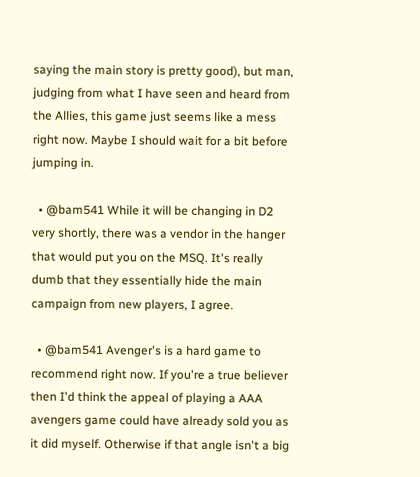saying the main story is pretty good), but man, judging from what I have seen and heard from the Allies, this game just seems like a mess right now. Maybe I should wait for a bit before jumping in.

  • @bam541 While it will be changing in D2 very shortly, there was a vendor in the hanger that would put you on the MSQ. It's really dumb that they essentially hide the main campaign from new players, I agree.

  • @bam541 Avenger's is a hard game to recommend right now. If you're a true believer then I'd think the appeal of playing a AAA avengers game could have already sold you as it did myself. Otherwise if that angle isn't a big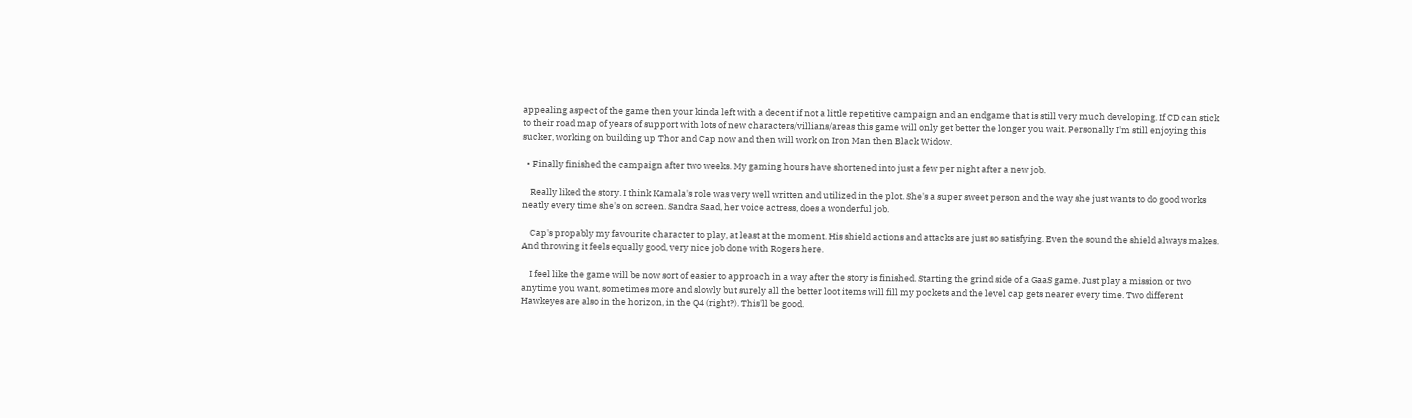appealing aspect of the game then your kinda left with a decent if not a little repetitive campaign and an endgame that is still very much developing. If CD can stick to their road map of years of support with lots of new characters/villians/areas this game will only get better the longer you wait. Personally I'm still enjoying this sucker, working on building up Thor and Cap now and then will work on Iron Man then Black Widow.

  • Finally finished the campaign after two weeks. My gaming hours have shortened into just a few per night after a new job.

    Really liked the story. I think Kamala's role was very well written and utilized in the plot. She's a super sweet person and the way she just wants to do good works neatly every time she's on screen. Sandra Saad, her voice actress, does a wonderful job.

    Cap's propably my favourite character to play, at least at the moment. His shield actions and attacks are just so satisfying. Even the sound the shield always makes. And throwing it feels equally good, very nice job done with Rogers here.

    I feel like the game will be now sort of easier to approach in a way after the story is finished. Starting the grind side of a GaaS game. Just play a mission or two anytime you want, sometimes more and slowly but surely all the better loot items will fill my pockets and the level cap gets nearer every time. Two different Hawkeyes are also in the horizon, in the Q4 (right?). This'll be good.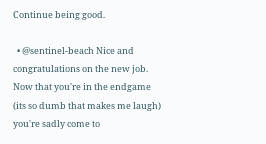Continue being good.

  • @sentinel-beach Nice and congratulations on the new job. Now that you're in the endgame (its so dumb that makes me laugh) you're sadly come to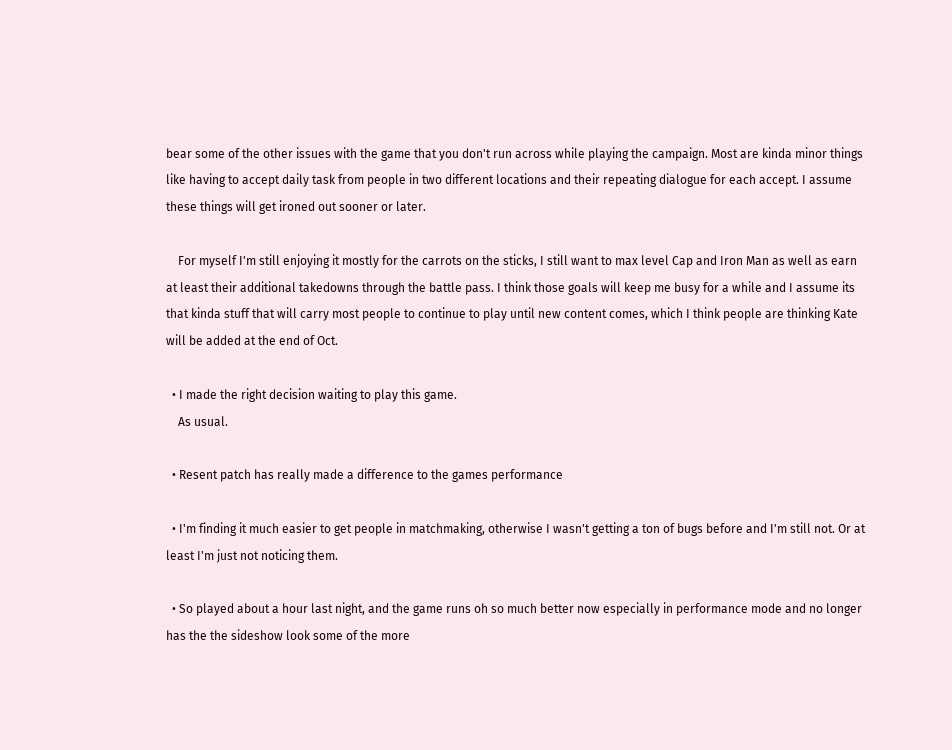bear some of the other issues with the game that you don't run across while playing the campaign. Most are kinda minor things like having to accept daily task from people in two different locations and their repeating dialogue for each accept. I assume these things will get ironed out sooner or later.

    For myself I'm still enjoying it mostly for the carrots on the sticks, I still want to max level Cap and Iron Man as well as earn at least their additional takedowns through the battle pass. I think those goals will keep me busy for a while and I assume its that kinda stuff that will carry most people to continue to play until new content comes, which I think people are thinking Kate will be added at the end of Oct.

  • I made the right decision waiting to play this game.
    As usual.

  • Resent patch has really made a difference to the games performance

  • I'm finding it much easier to get people in matchmaking, otherwise I wasn't getting a ton of bugs before and I'm still not. Or at least I'm just not noticing them.

  • So played about a hour last night, and the game runs oh so much better now especially in performance mode and no longer has the the sideshow look some of the more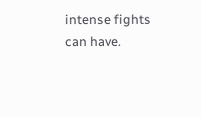intense fights can have.